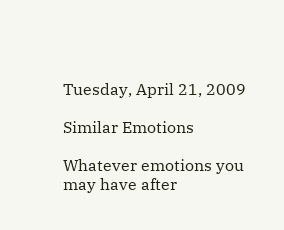Tuesday, April 21, 2009

Similar Emotions

Whatever emotions you may have after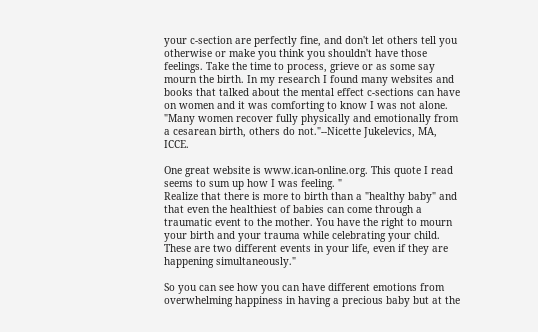your c-section are perfectly fine, and don't let others tell you otherwise or make you think you shouldn't have those feelings. Take the time to process, grieve or as some say mourn the birth. In my research I found many websites and books that talked about the mental effect c-sections can have on women and it was comforting to know I was not alone. "Many women recover fully physically and emotionally from a cesarean birth, others do not."--Nicette Jukelevics, MA, ICCE.

One great website is www.ican-online.org. This quote I read seems to sum up how I was feeling. "
Realize that there is more to birth than a "healthy baby" and that even the healthiest of babies can come through a traumatic event to the mother. You have the right to mourn your birth and your trauma while celebrating your child. These are two different events in your life, even if they are happening simultaneously."

So you can see how you can have different emotions from overwhelming happiness in having a precious baby but at the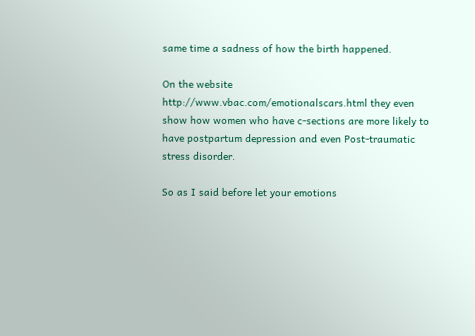same time a sadness of how the birth happened.

On the website http://www.vbac.com/emotionalscars.html they even show how women who have c-sections are more likely to have postpartum depression and even Post-traumatic stress disorder.

So as I said before let your emotions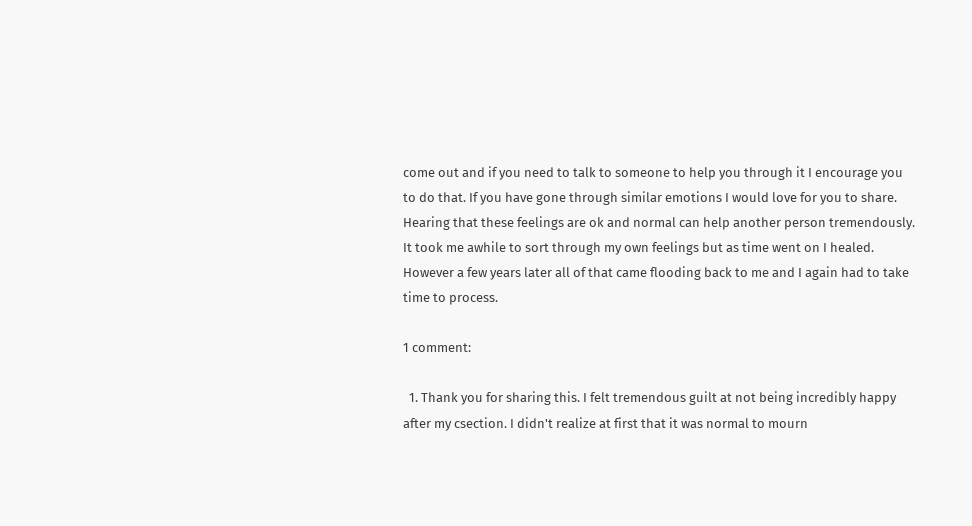come out and if you need to talk to someone to help you through it I encourage you to do that. If you have gone through similar emotions I would love for you to share. Hearing that these feelings are ok and normal can help another person tremendously. It took me awhile to sort through my own feelings but as time went on I healed. However a few years later all of that came flooding back to me and I again had to take time to process.

1 comment:

  1. Thank you for sharing this. I felt tremendous guilt at not being incredibly happy after my csection. I didn't realize at first that it was normal to mourn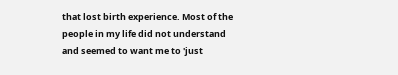that lost birth experience. Most of the people in my life did not understand and seemed to want me to 'just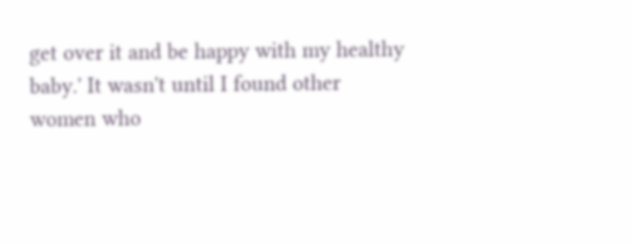get over it and be happy with my healthy baby.' It wasn't until I found other women who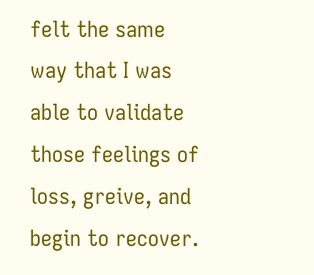felt the same way that I was able to validate those feelings of loss, greive, and begin to recover.